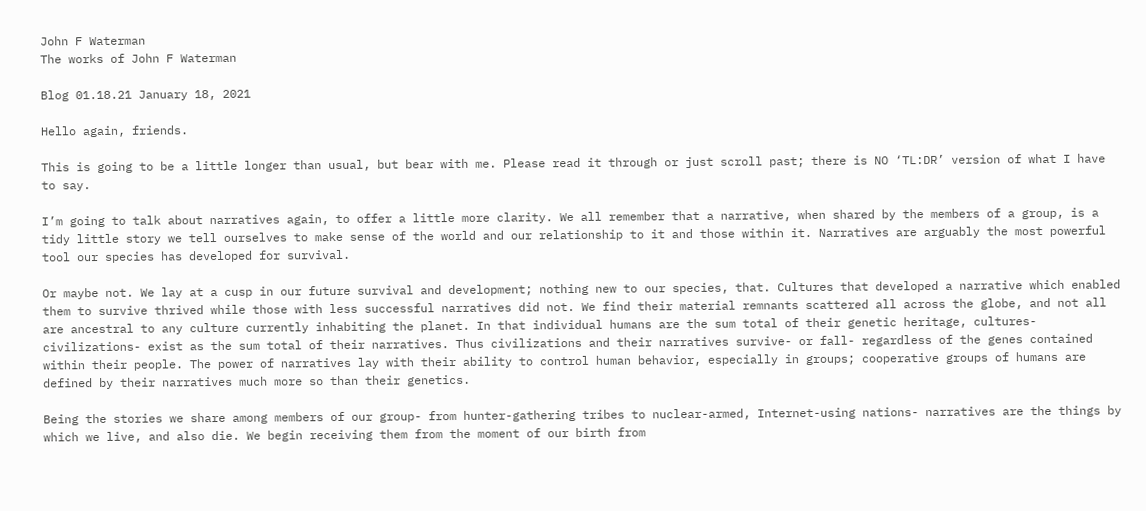John F Waterman
The works of John F Waterman

Blog 01.18.21 January 18, 2021

Hello again, friends.

This is going to be a little longer than usual, but bear with me. Please read it through or just scroll past; there is NO ‘TL:DR’ version of what I have to say.

I’m going to talk about narratives again, to offer a little more clarity. We all remember that a narrative, when shared by the members of a group, is a tidy little story we tell ourselves to make sense of the world and our relationship to it and those within it. Narratives are arguably the most powerful tool our species has developed for survival.

Or maybe not. We lay at a cusp in our future survival and development; nothing new to our species, that. Cultures that developed a narrative which enabled them to survive thrived while those with less successful narratives did not. We find their material remnants scattered all across the globe, and not all are ancestral to any culture currently inhabiting the planet. In that individual humans are the sum total of their genetic heritage, cultures- civilizations- exist as the sum total of their narratives. Thus civilizations and their narratives survive- or fall- regardless of the genes contained within their people. The power of narratives lay with their ability to control human behavior, especially in groups; cooperative groups of humans are defined by their narratives much more so than their genetics.

Being the stories we share among members of our group- from hunter-gathering tribes to nuclear-armed, Internet-using nations- narratives are the things by which we live, and also die. We begin receiving them from the moment of our birth from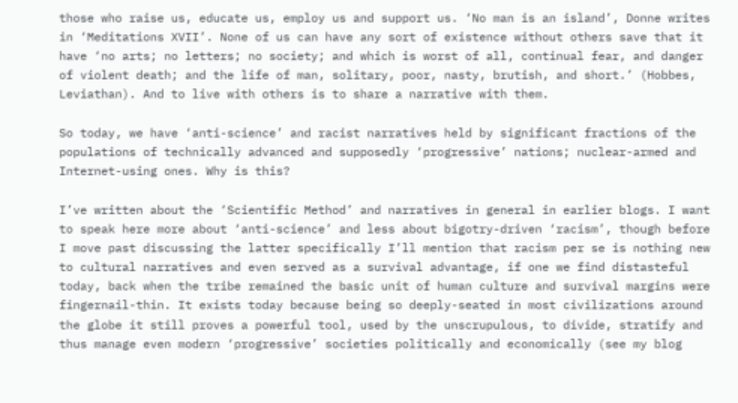those who raise us, educate us, employ us and support us. ‘No man is an island’, Donne writes in ‘Meditations XVII’. None of us can have any sort of existence without others save that it have ‘no arts; no letters; no society; and which is worst of all, continual fear, and danger of violent death; and the life of man, solitary, poor, nasty, brutish, and short.’ (Hobbes, Leviathan). And to live with others is to share a narrative with them.

So today, we have ‘anti-science’ and racist narratives held by significant fractions of the populations of technically advanced and supposedly ‘progressive’ nations; nuclear-armed and Internet-using ones. Why is this?

I’ve written about the ‘Scientific Method’ and narratives in general in earlier blogs. I want to speak here more about ‘anti-science’ and less about bigotry-driven ‘racism’, though before I move past discussing the latter specifically I’ll mention that racism per se is nothing new to cultural narratives and even served as a survival advantage, if one we find distasteful today, back when the tribe remained the basic unit of human culture and survival margins were fingernail-thin. It exists today because being so deeply-seated in most civilizations around the globe it still proves a powerful tool, used by the unscrupulous, to divide, stratify and thus manage even modern ‘progressive’ societies politically and economically (see my blog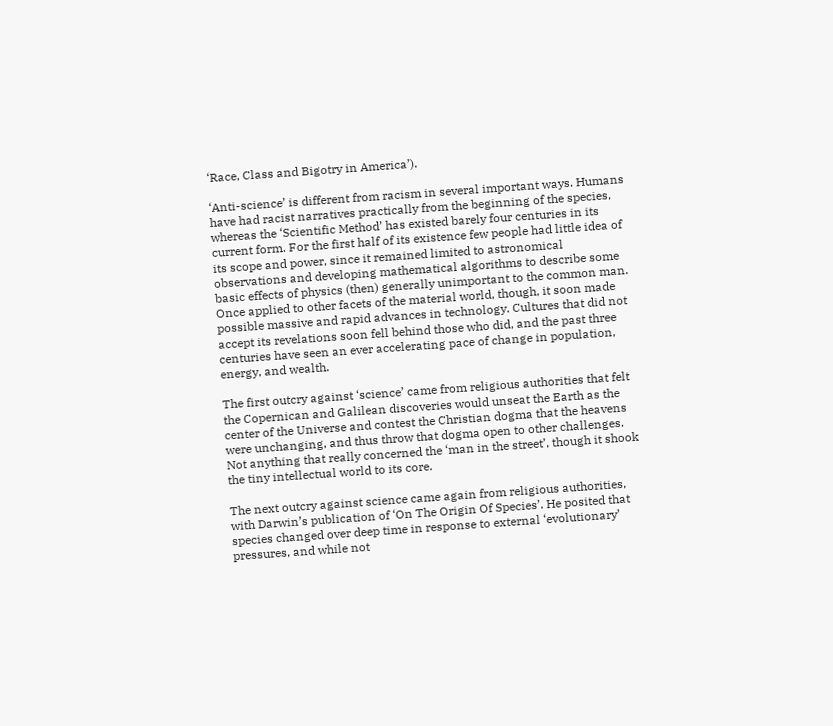‘Race, Class and Bigotry in America’).

‘Anti-science’ is different from racism in several important ways. Humans have had racist narratives practically from the beginning of the species, whereas the ‘Scientific Method’ has existed barely four centuries in its current form. For the first half of its existence few people had little idea of its scope and power, since it remained limited to astronomical observations and developing mathematical algorithms to describe some basic effects of physics (then) generally unimportant to the common man. Once applied to other facets of the material world, though, it soon made possible massive and rapid advances in technology. Cultures that did not accept its revelations soon fell behind those who did, and the past three centuries have seen an ever accelerating pace of change in population, energy, and wealth.

The first outcry against ‘science’ came from religious authorities that felt the Copernican and Galilean discoveries would unseat the Earth as the center of the Universe and contest the Christian dogma that the heavens were unchanging, and thus throw that dogma open to other challenges. Not anything that really concerned the ‘man in the street’, though it shook the tiny intellectual world to its core.

The next outcry against science came again from religious authorities, with Darwin’s publication of ‘On The Origin Of Species’. He posited that species changed over deep time in response to external ‘evolutionary’ pressures, and while not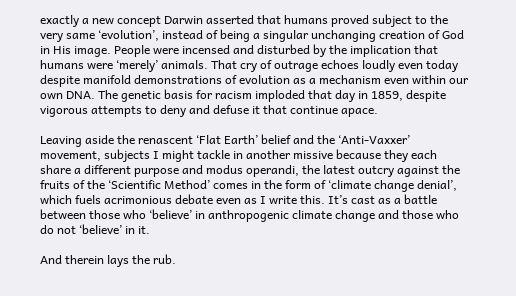exactly a new concept Darwin asserted that humans proved subject to the very same ‘evolution’, instead of being a singular unchanging creation of God in His image. People were incensed and disturbed by the implication that humans were ‘merely’ animals. That cry of outrage echoes loudly even today despite manifold demonstrations of evolution as a mechanism even within our own DNA. The genetic basis for racism imploded that day in 1859, despite vigorous attempts to deny and defuse it that continue apace.

Leaving aside the renascent ‘Flat Earth’ belief and the ‘Anti-Vaxxer’ movement, subjects I might tackle in another missive because they each share a different purpose and modus operandi, the latest outcry against the fruits of the ‘Scientific Method’ comes in the form of ‘climate change denial’, which fuels acrimonious debate even as I write this. It’s cast as a battle between those who ‘believe’ in anthropogenic climate change and those who do not ‘believe’ in it.

And therein lays the rub.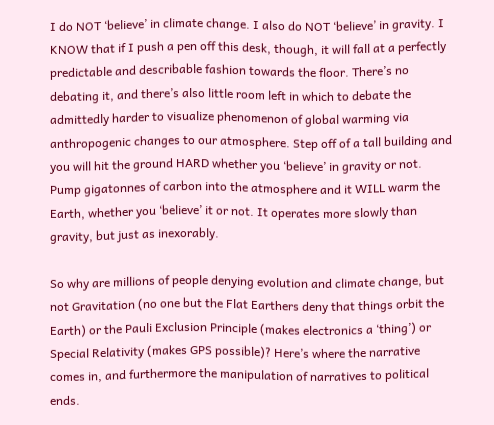I do NOT ‘believe’ in climate change. I also do NOT ‘believe’ in gravity. I KNOW that if I push a pen off this desk, though, it will fall at a perfectly predictable and describable fashion towards the floor. There’s no debating it, and there’s also little room left in which to debate the admittedly harder to visualize phenomenon of global warming via anthropogenic changes to our atmosphere. Step off of a tall building and you will hit the ground HARD whether you ‘believe’ in gravity or not. Pump gigatonnes of carbon into the atmosphere and it WILL warm the Earth, whether you ‘believe’ it or not. It operates more slowly than gravity, but just as inexorably.

So why are millions of people denying evolution and climate change, but not Gravitation (no one but the Flat Earthers deny that things orbit the Earth) or the Pauli Exclusion Principle (makes electronics a ‘thing’) or Special Relativity (makes GPS possible)? Here’s where the narrative comes in, and furthermore the manipulation of narratives to political ends.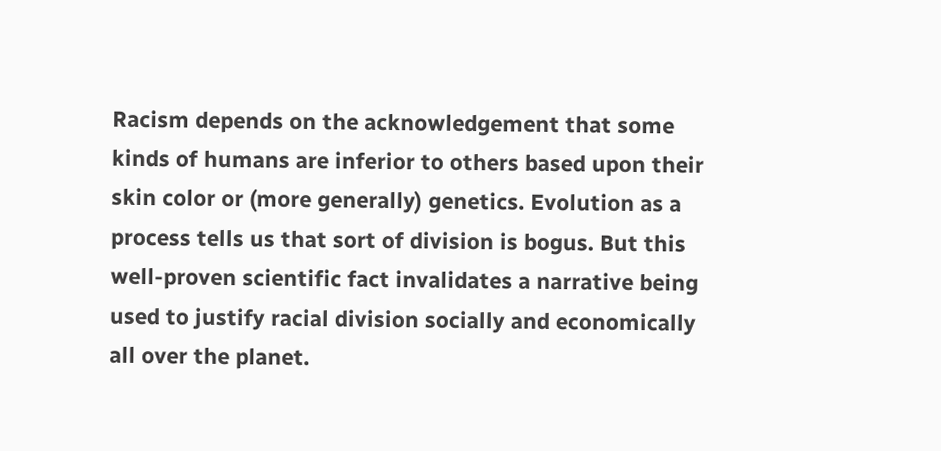Racism depends on the acknowledgement that some kinds of humans are inferior to others based upon their skin color or (more generally) genetics. Evolution as a process tells us that sort of division is bogus. But this well-proven scientific fact invalidates a narrative being used to justify racial division socially and economically all over the planet.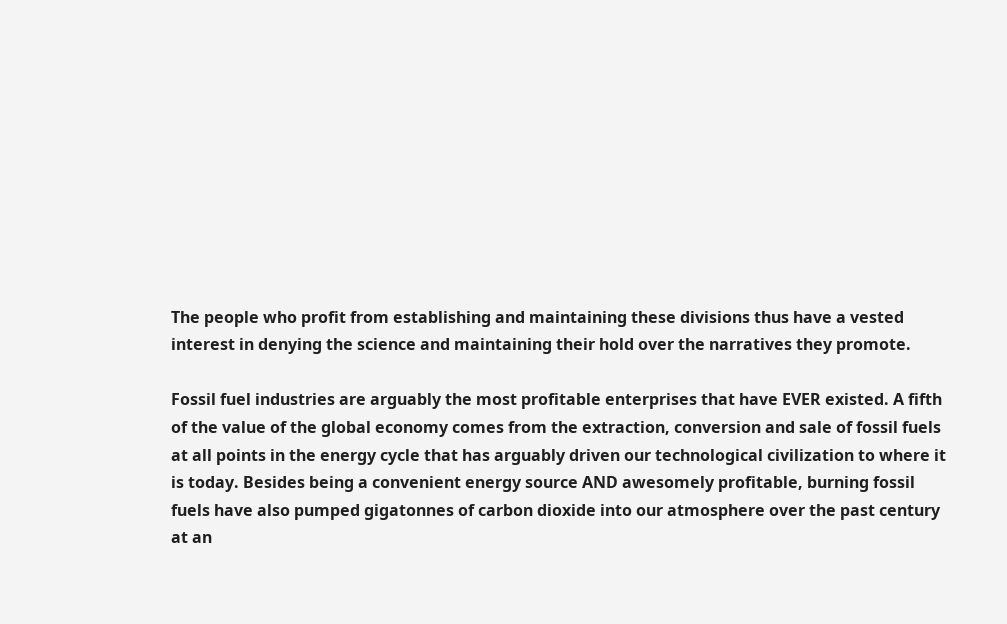The people who profit from establishing and maintaining these divisions thus have a vested interest in denying the science and maintaining their hold over the narratives they promote.

Fossil fuel industries are arguably the most profitable enterprises that have EVER existed. A fifth of the value of the global economy comes from the extraction, conversion and sale of fossil fuels at all points in the energy cycle that has arguably driven our technological civilization to where it is today. Besides being a convenient energy source AND awesomely profitable, burning fossil fuels have also pumped gigatonnes of carbon dioxide into our atmosphere over the past century at an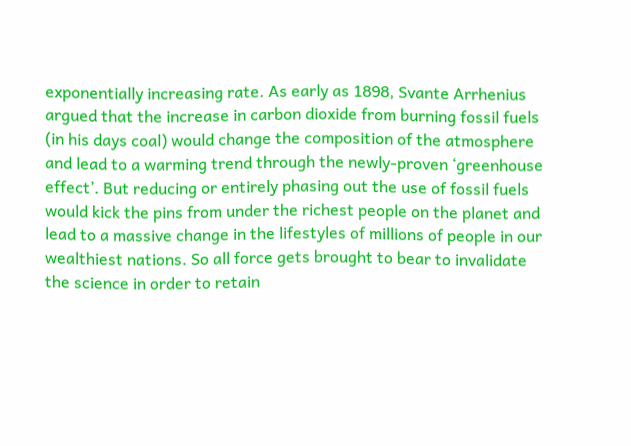exponentially increasing rate. As early as 1898, Svante Arrhenius argued that the increase in carbon dioxide from burning fossil fuels (in his days coal) would change the composition of the atmosphere and lead to a warming trend through the newly-proven ‘greenhouse effect’. But reducing or entirely phasing out the use of fossil fuels would kick the pins from under the richest people on the planet and lead to a massive change in the lifestyles of millions of people in our wealthiest nations. So all force gets brought to bear to invalidate the science in order to retain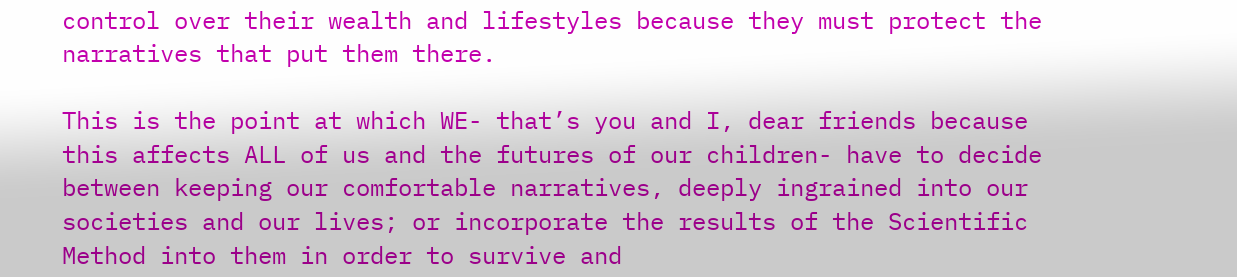control over their wealth and lifestyles because they must protect the narratives that put them there.

This is the point at which WE- that’s you and I, dear friends because this affects ALL of us and the futures of our children- have to decide between keeping our comfortable narratives, deeply ingrained into our societies and our lives; or incorporate the results of the Scientific Method into them in order to survive and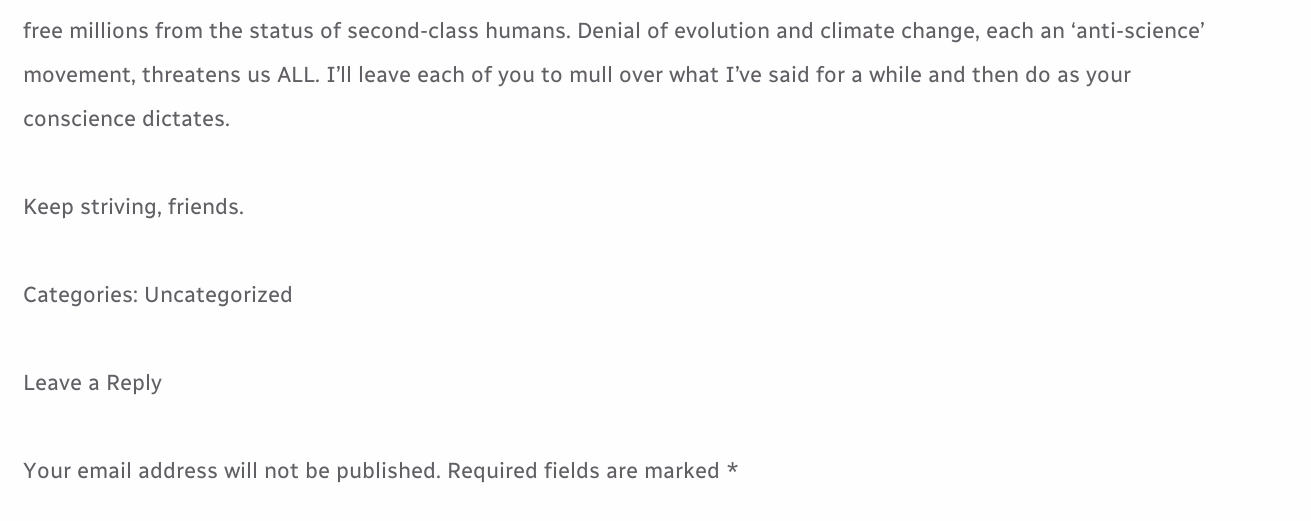free millions from the status of second-class humans. Denial of evolution and climate change, each an ‘anti-science’ movement, threatens us ALL. I’ll leave each of you to mull over what I’ve said for a while and then do as your conscience dictates.

Keep striving, friends.

Categories: Uncategorized

Leave a Reply

Your email address will not be published. Required fields are marked *